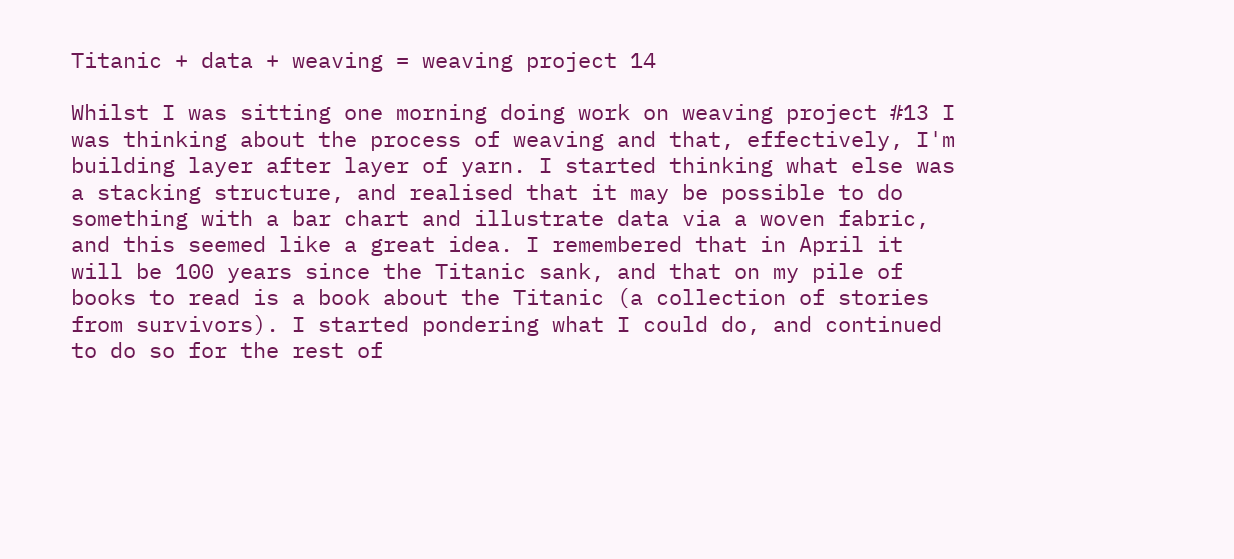Titanic + data + weaving = weaving project 14

Whilst I was sitting one morning doing work on weaving project #13 I was thinking about the process of weaving and that, effectively, I'm building layer after layer of yarn. I started thinking what else was a stacking structure, and realised that it may be possible to do something with a bar chart and illustrate data via a woven fabric, and this seemed like a great idea. I remembered that in April it will be 100 years since the Titanic sank, and that on my pile of books to read is a book about the Titanic (a collection of stories from survivors). I started pondering what I could do, and continued to do so for the rest of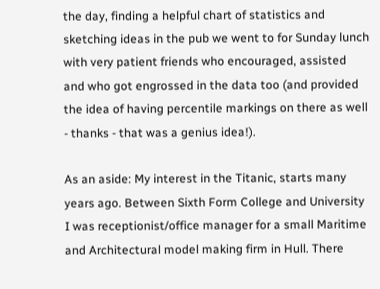the day, finding a helpful chart of statistics and sketching ideas in the pub we went to for Sunday lunch with very patient friends who encouraged, assisted and who got engrossed in the data too (and provided the idea of having percentile markings on there as well - thanks - that was a genius idea!).

As an aside: My interest in the Titanic, starts many years ago. Between Sixth Form College and University I was receptionist/office manager for a small Maritime and Architectural model making firm in Hull. There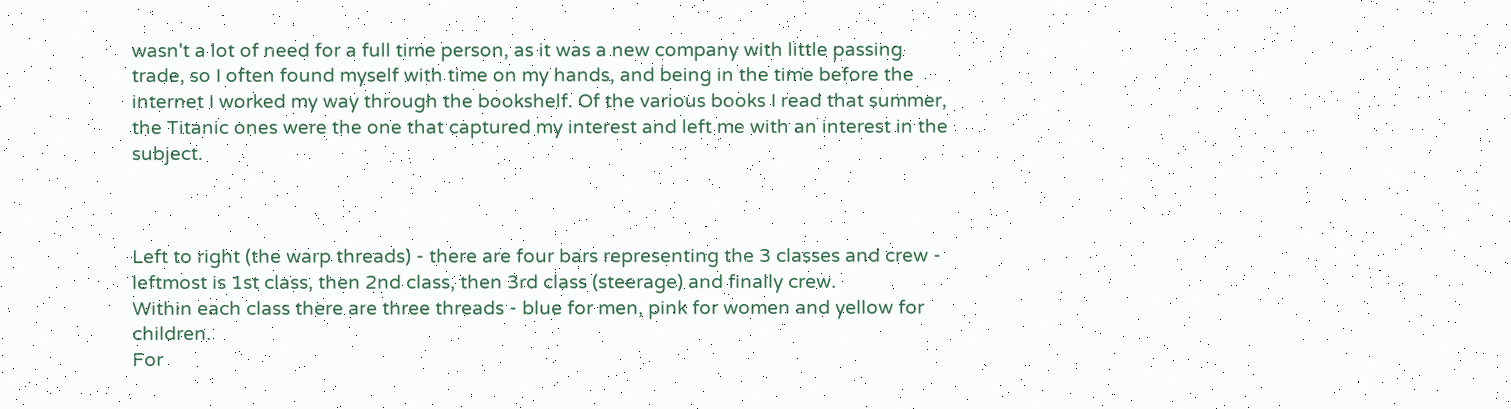wasn't a lot of need for a full time person, as it was a new company with little passing trade, so I often found myself with time on my hands, and being in the time before the internet I worked my way through the bookshelf. Of the various books I read that summer, the Titanic ones were the one that captured my interest and left me with an interest in the subject.



Left to right (the warp threads) - there are four bars representing the 3 classes and crew - leftmost is 1st class, then 2nd class, then 3rd class (steerage) and finally crew.
Within each class there are three threads - blue for men, pink for women and yellow for children.
For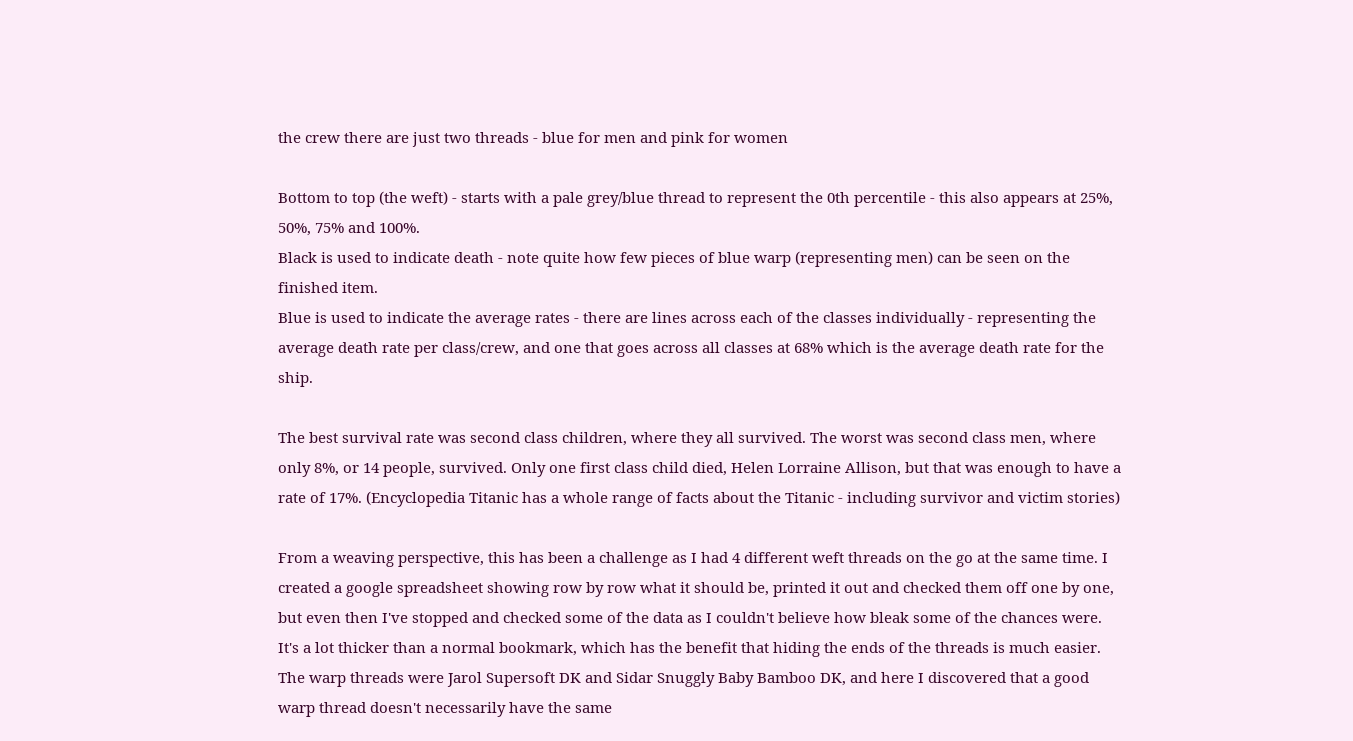the crew there are just two threads - blue for men and pink for women

Bottom to top (the weft) - starts with a pale grey/blue thread to represent the 0th percentile - this also appears at 25%, 50%, 75% and 100%.
Black is used to indicate death - note quite how few pieces of blue warp (representing men) can be seen on the finished item.
Blue is used to indicate the average rates - there are lines across each of the classes individually - representing the average death rate per class/crew, and one that goes across all classes at 68% which is the average death rate for the ship.

The best survival rate was second class children, where they all survived. The worst was second class men, where only 8%, or 14 people, survived. Only one first class child died, Helen Lorraine Allison, but that was enough to have a rate of 17%. (Encyclopedia Titanic has a whole range of facts about the Titanic - including survivor and victim stories)

From a weaving perspective, this has been a challenge as I had 4 different weft threads on the go at the same time. I created a google spreadsheet showing row by row what it should be, printed it out and checked them off one by one, but even then I've stopped and checked some of the data as I couldn't believe how bleak some of the chances were. It's a lot thicker than a normal bookmark, which has the benefit that hiding the ends of the threads is much easier. The warp threads were Jarol Supersoft DK and Sidar Snuggly Baby Bamboo DK, and here I discovered that a good warp thread doesn't necessarily have the same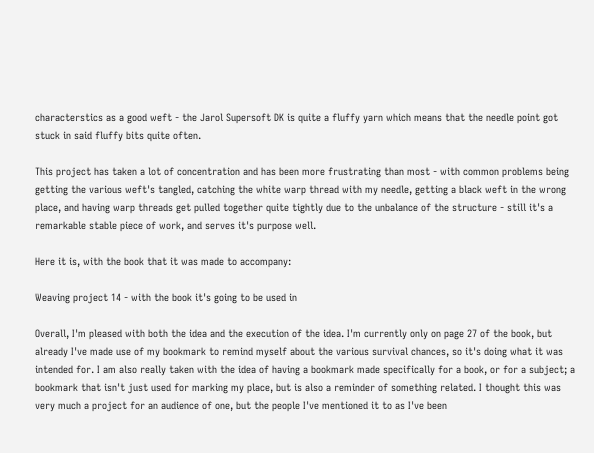characterstics as a good weft - the Jarol Supersoft DK is quite a fluffy yarn which means that the needle point got stuck in said fluffy bits quite often.

This project has taken a lot of concentration and has been more frustrating than most - with common problems being getting the various weft's tangled, catching the white warp thread with my needle, getting a black weft in the wrong place, and having warp threads get pulled together quite tightly due to the unbalance of the structure - still it's a remarkable stable piece of work, and serves it's purpose well.

Here it is, with the book that it was made to accompany:

Weaving project 14 - with the book it's going to be used in

Overall, I'm pleased with both the idea and the execution of the idea. I'm currently only on page 27 of the book, but already I've made use of my bookmark to remind myself about the various survival chances, so it's doing what it was intended for. I am also really taken with the idea of having a bookmark made specifically for a book, or for a subject; a bookmark that isn't just used for marking my place, but is also a reminder of something related. I thought this was very much a project for an audience of one, but the people I've mentioned it to as I've been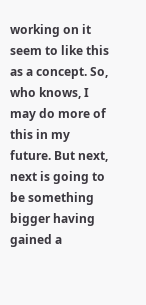working on it seem to like this as a concept. So, who knows, I may do more of this in my future. But next, next is going to be something bigger having gained a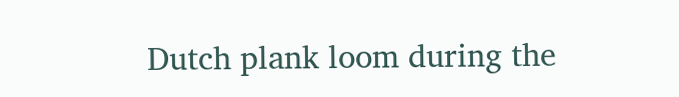Dutch plank loom during the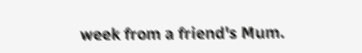week from a friend's Mum.